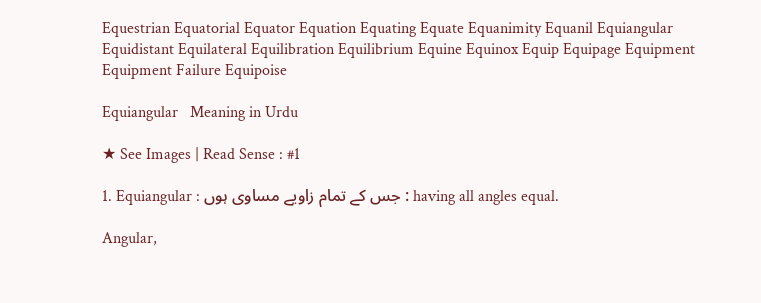Equestrian Equatorial Equator Equation Equating Equate Equanimity Equanil Equiangular Equidistant Equilateral Equilibration Equilibrium Equine Equinox Equip Equipage Equipment Equipment Failure Equipoise

Equiangular   Meaning in Urdu

★ See Images | Read Sense : #1

1. Equiangular : جس کے تمام زاویے مساوی ہوں : having all angles equal.

Angular,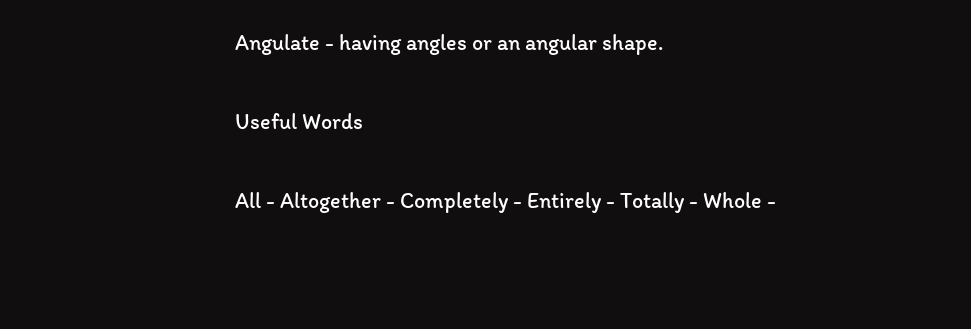Angulate - having angles or an angular shape.

Useful Words

All - Altogether - Completely - Entirely - Totally - Whole -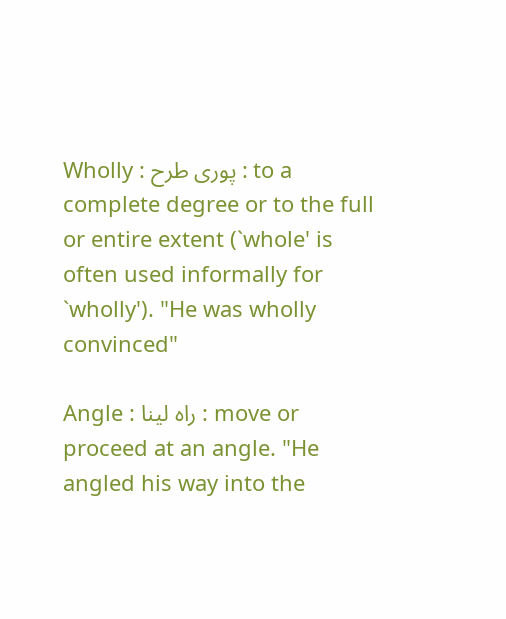Wholly : پوری طرح : to a complete degree or to the full or entire extent (`whole' is often used informally for `wholly'). "He was wholly convinced"

Angle : راہ لینا : move or proceed at an angle. "He angled his way into the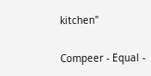kitchen"

Compeer - Equal -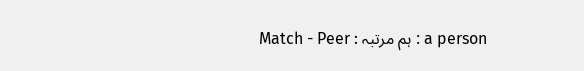Match - Peer : ہم مرتبہ : a person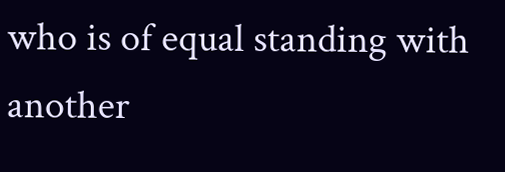who is of equal standing with another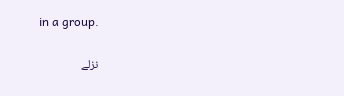in a group.

نزلے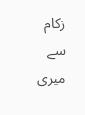زکام سے میری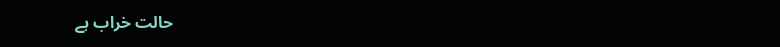حالت خراب ہے